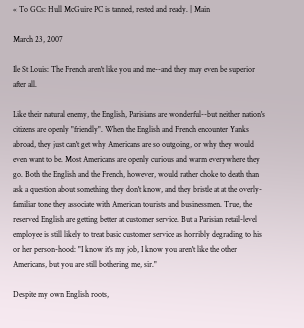« To GCs: Hull McGuire PC is tanned, rested and ready. | Main

March 23, 2007

Ile St Louis: The French aren't like you and me--and they may even be superior after all.

Like their natural enemy, the English, Parisians are wonderful--but neither nation's citizens are openly "friendly". When the English and French encounter Yanks abroad, they just can't get why Americans are so outgoing, or why they would even want to be. Most Americans are openly curious and warm everywhere they go. Both the English and the French, however, would rather choke to death than ask a question about something they don't know, and they bristle at at the overly-familiar tone they associate with American tourists and businessmen. True, the reserved English are getting better at customer service. But a Parisian retail-level employee is still likely to treat basic customer service as horribly degrading to his or her person-hood: "I know it's my job, I know you aren't like the other Americans, but you are still bothering me, sir."

Despite my own English roots,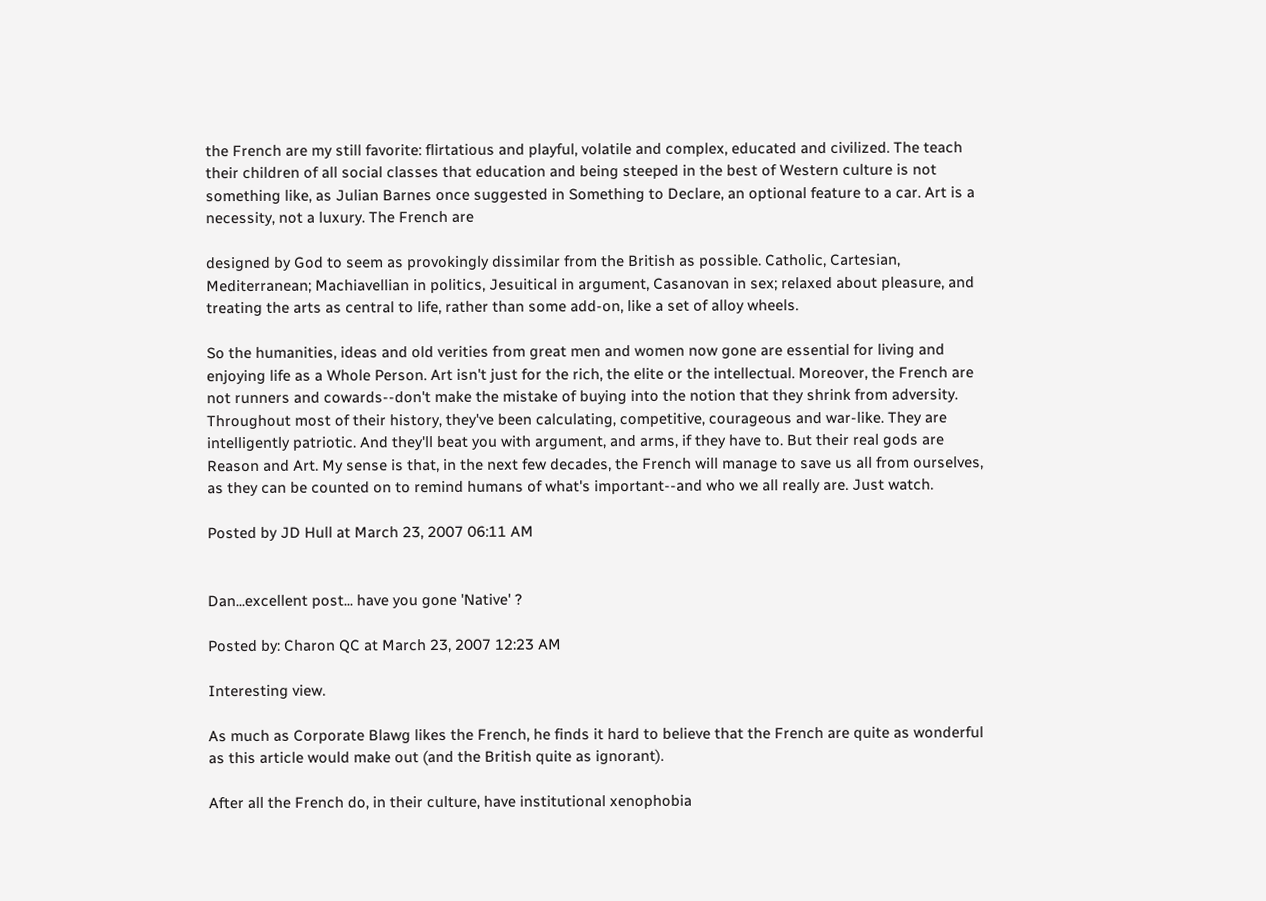the French are my still favorite: flirtatious and playful, volatile and complex, educated and civilized. The teach their children of all social classes that education and being steeped in the best of Western culture is not something like, as Julian Barnes once suggested in Something to Declare, an optional feature to a car. Art is a necessity, not a luxury. The French are

designed by God to seem as provokingly dissimilar from the British as possible. Catholic, Cartesian, Mediterranean; Machiavellian in politics, Jesuitical in argument, Casanovan in sex; relaxed about pleasure, and treating the arts as central to life, rather than some add-on, like a set of alloy wheels.

So the humanities, ideas and old verities from great men and women now gone are essential for living and enjoying life as a Whole Person. Art isn't just for the rich, the elite or the intellectual. Moreover, the French are not runners and cowards--don't make the mistake of buying into the notion that they shrink from adversity. Throughout most of their history, they've been calculating, competitive, courageous and war-like. They are intelligently patriotic. And they'll beat you with argument, and arms, if they have to. But their real gods are Reason and Art. My sense is that, in the next few decades, the French will manage to save us all from ourselves, as they can be counted on to remind humans of what's important--and who we all really are. Just watch.

Posted by JD Hull at March 23, 2007 06:11 AM


Dan...excellent post... have you gone 'Native' ?

Posted by: Charon QC at March 23, 2007 12:23 AM

Interesting view.

As much as Corporate Blawg likes the French, he finds it hard to believe that the French are quite as wonderful as this article would make out (and the British quite as ignorant).

After all the French do, in their culture, have institutional xenophobia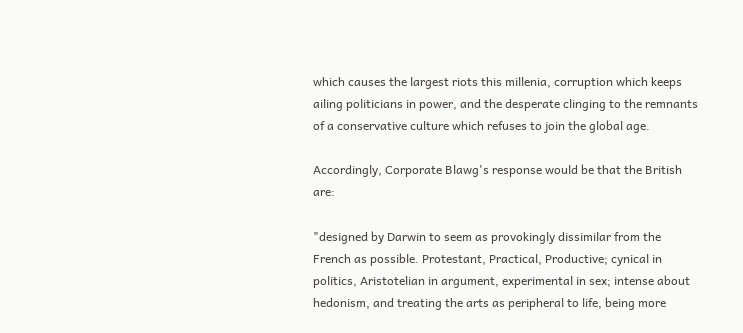which causes the largest riots this millenia, corruption which keeps ailing politicians in power, and the desperate clinging to the remnants of a conservative culture which refuses to join the global age.

Accordingly, Corporate Blawg's response would be that the British are:

"designed by Darwin to seem as provokingly dissimilar from the French as possible. Protestant, Practical, Productive; cynical in politics, Aristotelian in argument, experimental in sex; intense about hedonism, and treating the arts as peripheral to life, being more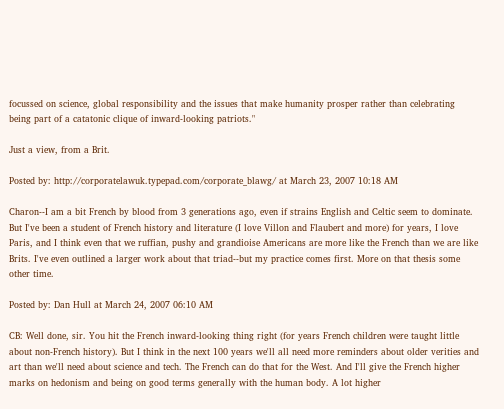focussed on science, global responsibility and the issues that make humanity prosper rather than celebrating being part of a catatonic clique of inward-looking patriots."

Just a view, from a Brit.

Posted by: http://corporatelawuk.typepad.com/corporate_blawg/ at March 23, 2007 10:18 AM

Charon--I am a bit French by blood from 3 generations ago, even if strains English and Celtic seem to dominate. But I've been a student of French history and literature (I love Villon and Flaubert and more) for years, I love Paris, and I think even that we ruffian, pushy and grandioise Americans are more like the French than we are like Brits. I've even outlined a larger work about that triad--but my practice comes first. More on that thesis some other time.

Posted by: Dan Hull at March 24, 2007 06:10 AM

CB: Well done, sir. You hit the French inward-looking thing right (for years French children were taught little about non-French history). But I think in the next 100 years we'll all need more reminders about older verities and art than we'll need about science and tech. The French can do that for the West. And I'll give the French higher marks on hedonism and being on good terms generally with the human body. A lot higher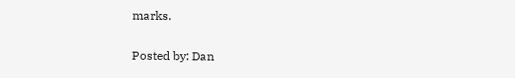marks.

Posted by: Dan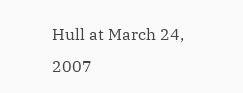Hull at March 24, 2007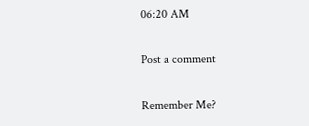06:20 AM

Post a comment

Remember Me?